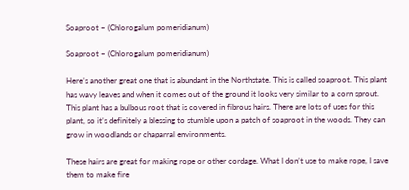Soaproot – (Chlorogalum pomeridianum)

Soaproot – (Chlorogalum pomeridianum)

Here’s another great one that is abundant in the Northstate. This is called soaproot. This plant has wavy leaves and when it comes out of the ground it looks very similar to a corn sprout. This plant has a bulbous root that is covered in fibrous hairs. There are lots of uses for this plant, so it’s definitely a blessing to stumble upon a patch of soaproot in the woods. They can grow in woodlands or chaparral environments.

These hairs are great for making rope or other cordage. What I don’t use to make rope, I save them to make fire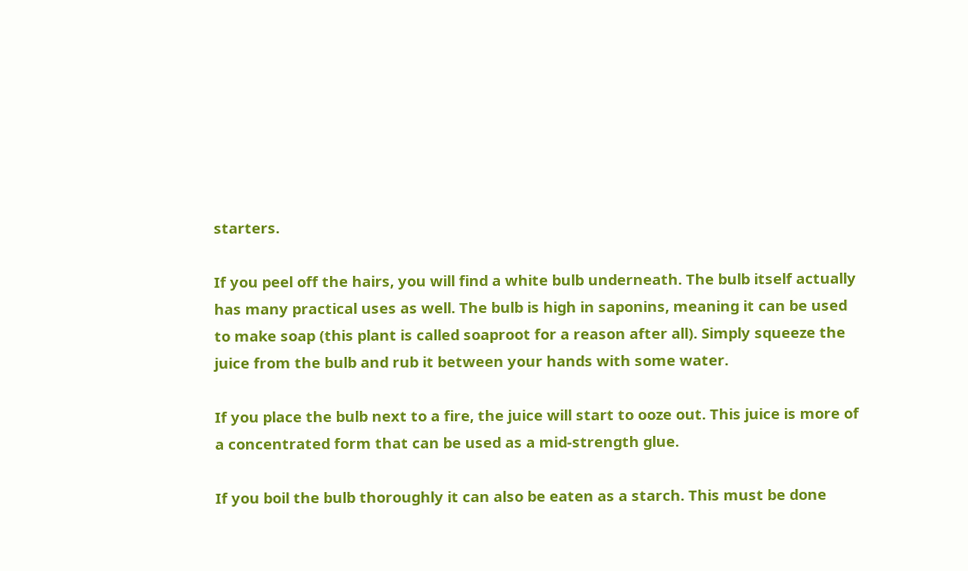starters.

If you peel off the hairs, you will find a white bulb underneath. The bulb itself actually has many practical uses as well. The bulb is high in saponins, meaning it can be used to make soap (this plant is called soaproot for a reason after all). Simply squeeze the juice from the bulb and rub it between your hands with some water.

If you place the bulb next to a fire, the juice will start to ooze out. This juice is more of a concentrated form that can be used as a mid-strength glue.

If you boil the bulb thoroughly it can also be eaten as a starch. This must be done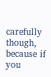carefully though, because if you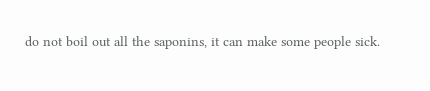do not boil out all the saponins, it can make some people sick.